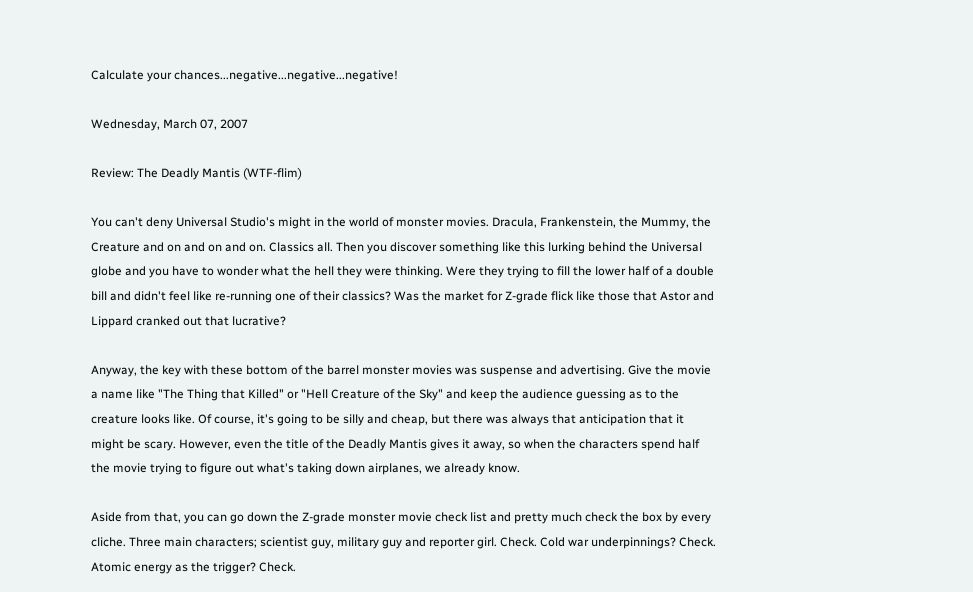Calculate your chances...negative...negative...negative!

Wednesday, March 07, 2007

Review: The Deadly Mantis (WTF-flim)

You can't deny Universal Studio's might in the world of monster movies. Dracula, Frankenstein, the Mummy, the Creature and on and on and on. Classics all. Then you discover something like this lurking behind the Universal globe and you have to wonder what the hell they were thinking. Were they trying to fill the lower half of a double bill and didn't feel like re-running one of their classics? Was the market for Z-grade flick like those that Astor and Lippard cranked out that lucrative?

Anyway, the key with these bottom of the barrel monster movies was suspense and advertising. Give the movie a name like "The Thing that Killed" or "Hell Creature of the Sky" and keep the audience guessing as to the creature looks like. Of course, it's going to be silly and cheap, but there was always that anticipation that it might be scary. However, even the title of the Deadly Mantis gives it away, so when the characters spend half the movie trying to figure out what's taking down airplanes, we already know.

Aside from that, you can go down the Z-grade monster movie check list and pretty much check the box by every cliche. Three main characters; scientist guy, military guy and reporter girl. Check. Cold war underpinnings? Check. Atomic energy as the trigger? Check.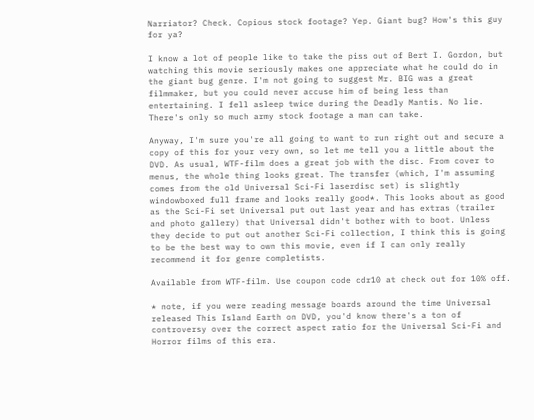Narriator? Check. Copious stock footage? Yep. Giant bug? How's this guy for ya?

I know a lot of people like to take the piss out of Bert I. Gordon, but watching this movie seriously makes one appreciate what he could do in the giant bug genre. I'm not going to suggest Mr. BIG was a great filmmaker, but you could never accuse him of being less than entertaining. I fell asleep twice during the Deadly Mantis. No lie. There's only so much army stock footage a man can take.

Anyway, I'm sure you're all going to want to run right out and secure a copy of this for your very own, so let me tell you a little about the DVD. As usual, WTF-film does a great job with the disc. From cover to menus, the whole thing looks great. The transfer (which, I'm assuming comes from the old Universal Sci-Fi laserdisc set) is slightly windowboxed full frame and looks really good*. This looks about as good as the Sci-Fi set Universal put out last year and has extras (trailer and photo gallery) that Universal didn't bother with to boot. Unless they decide to put out another Sci-Fi collection, I think this is going to be the best way to own this movie, even if I can only really recommend it for genre completists.

Available from WTF-film. Use coupon code cdr10 at check out for 10% off.

* note, if you were reading message boards around the time Universal released This Island Earth on DVD, you'd know there's a ton of controversy over the correct aspect ratio for the Universal Sci-Fi and Horror films of this era.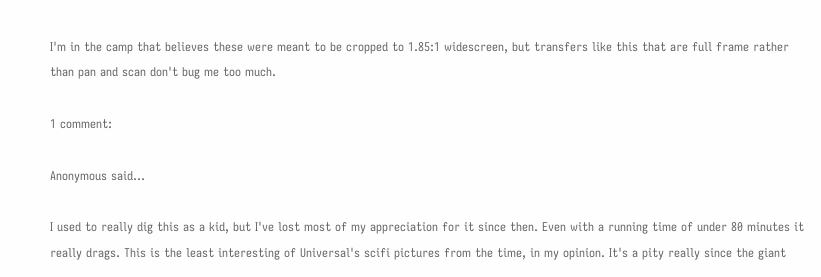I'm in the camp that believes these were meant to be cropped to 1.85:1 widescreen, but transfers like this that are full frame rather than pan and scan don't bug me too much.

1 comment:

Anonymous said...

I used to really dig this as a kid, but I've lost most of my appreciation for it since then. Even with a running time of under 80 minutes it really drags. This is the least interesting of Universal's scifi pictures from the time, in my opinion. It's a pity really since the giant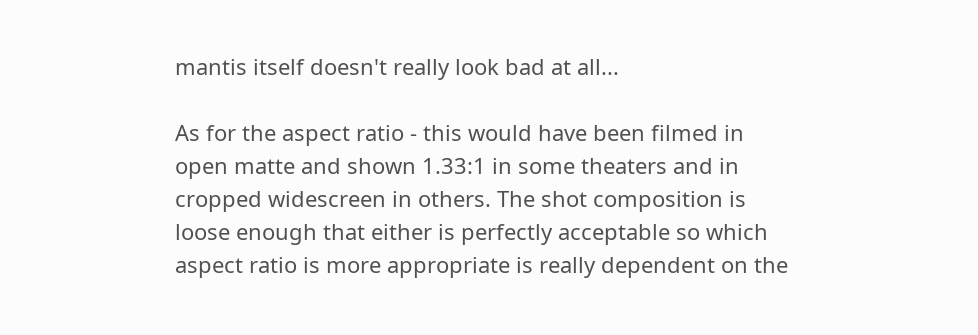mantis itself doesn't really look bad at all...

As for the aspect ratio - this would have been filmed in open matte and shown 1.33:1 in some theaters and in cropped widescreen in others. The shot composition is loose enough that either is perfectly acceptable so which aspect ratio is more appropriate is really dependent on the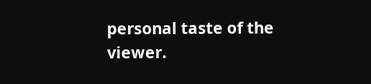personal taste of the viewer.